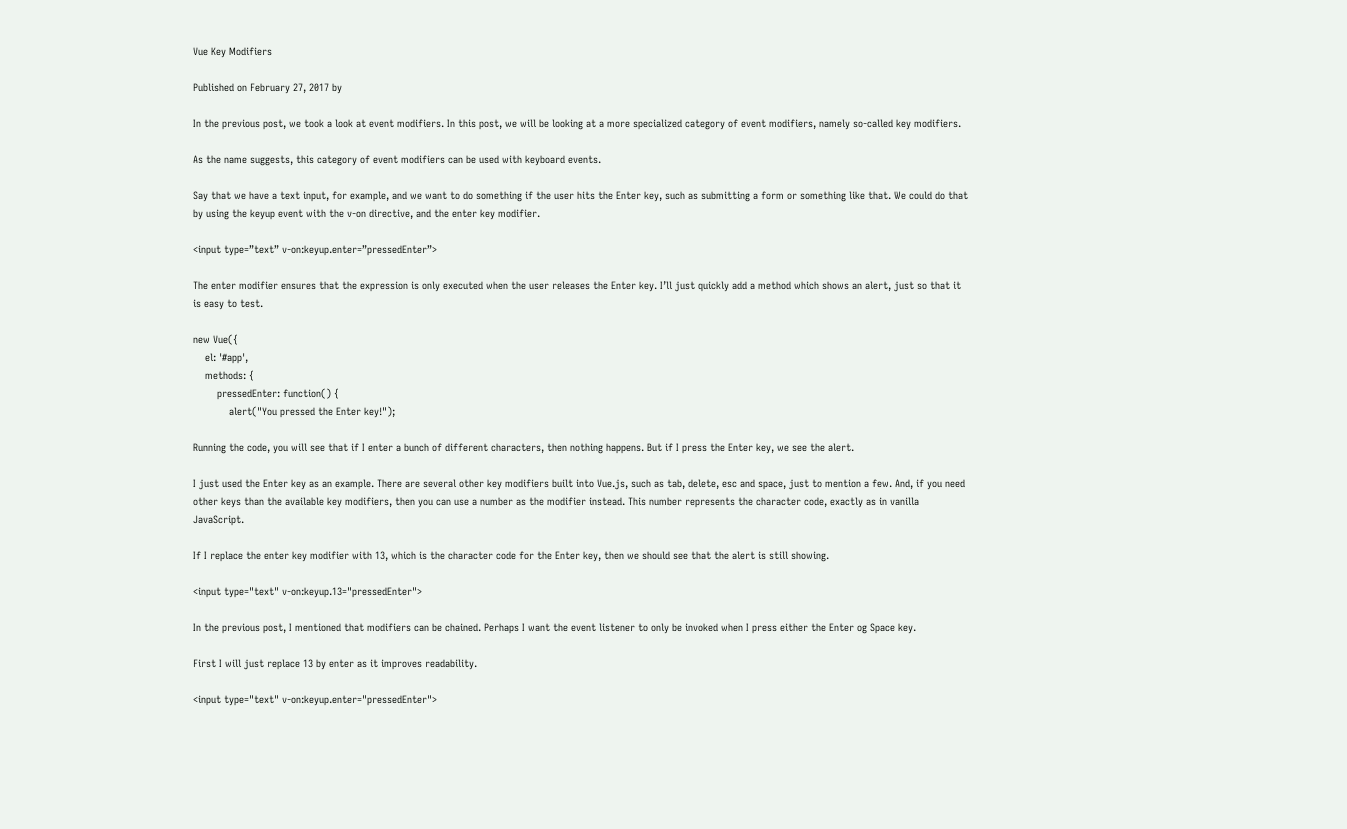Vue Key Modifiers

Published on February 27, 2017 by

In the previous post, we took a look at event modifiers. In this post, we will be looking at a more specialized category of event modifiers, namely so-called key modifiers.

As the name suggests, this category of event modifiers can be used with keyboard events.

Say that we have a text input, for example, and we want to do something if the user hits the Enter key, such as submitting a form or something like that. We could do that by using the keyup event with the v-on directive, and the enter key modifier.

<input type=”text” v-on:keyup.enter=”pressedEnter”>

The enter modifier ensures that the expression is only executed when the user releases the Enter key. I’ll just quickly add a method which shows an alert, just so that it is easy to test.

new Vue({
    el: '#app',
    methods: {
        pressedEnter: function() {
            alert("You pressed the Enter key!");

Running the code, you will see that if I enter a bunch of different characters, then nothing happens. But if I press the Enter key, we see the alert.

I just used the Enter key as an example. There are several other key modifiers built into Vue.js, such as tab, delete, esc and space, just to mention a few. And, if you need other keys than the available key modifiers, then you can use a number as the modifier instead. This number represents the character code, exactly as in vanilla JavaScript.

If I replace the enter key modifier with 13, which is the character code for the Enter key, then we should see that the alert is still showing.

<input type="text" v-on:keyup.13="pressedEnter">

In the previous post, I mentioned that modifiers can be chained. Perhaps I want the event listener to only be invoked when I press either the Enter og Space key.

First I will just replace 13 by enter as it improves readability.

<input type="text" v-on:keyup.enter="pressedEnter">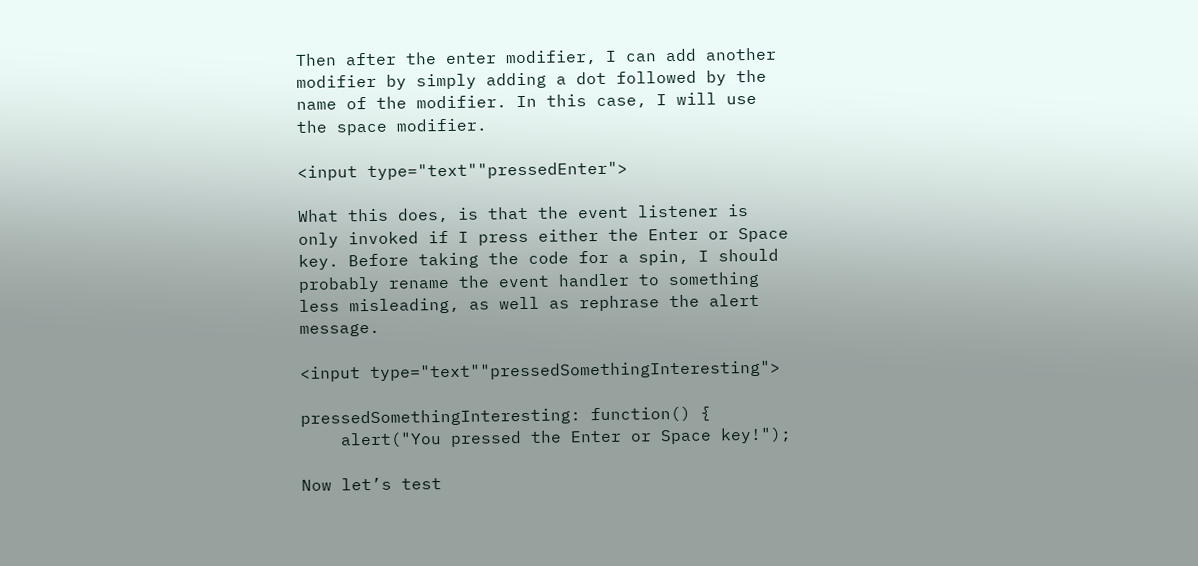Then after the enter modifier, I can add another modifier by simply adding a dot followed by the name of the modifier. In this case, I will use the space modifier.

<input type="text""pressedEnter">

What this does, is that the event listener is only invoked if I press either the Enter or Space key. Before taking the code for a spin, I should probably rename the event handler to something less misleading, as well as rephrase the alert message.

<input type="text""pressedSomethingInteresting">

pressedSomethingInteresting: function() {
    alert("You pressed the Enter or Space key!");

Now let’s test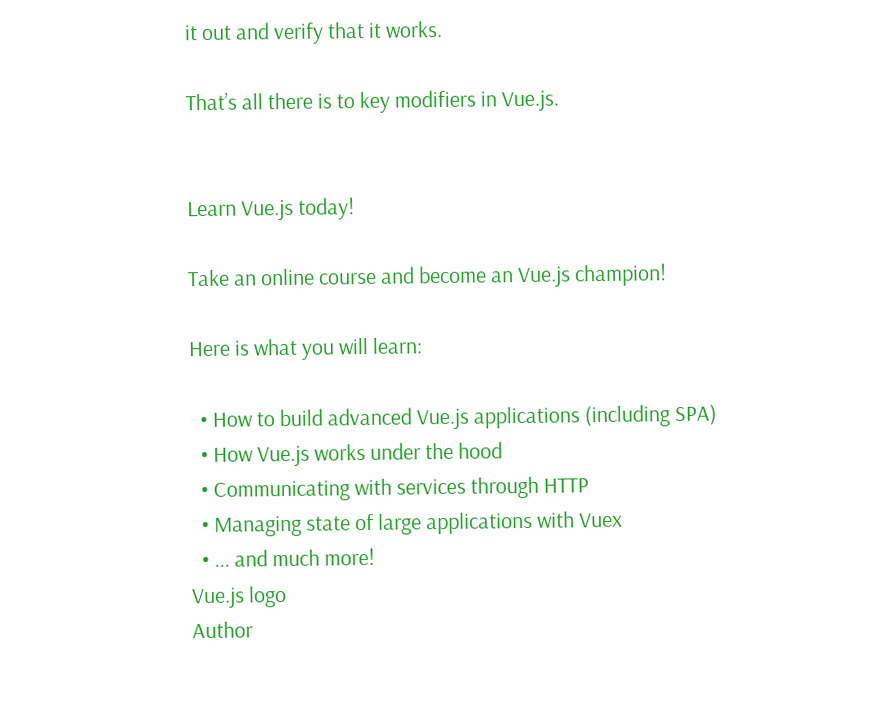it out and verify that it works.

That’s all there is to key modifiers in Vue.js.


Learn Vue.js today!

Take an online course and become an Vue.js champion!

Here is what you will learn:

  • How to build advanced Vue.js applications (including SPA)
  • How Vue.js works under the hood
  • Communicating with services through HTTP
  • Managing state of large applications with Vuex
  • ... and much more!
Vue.js logo
Author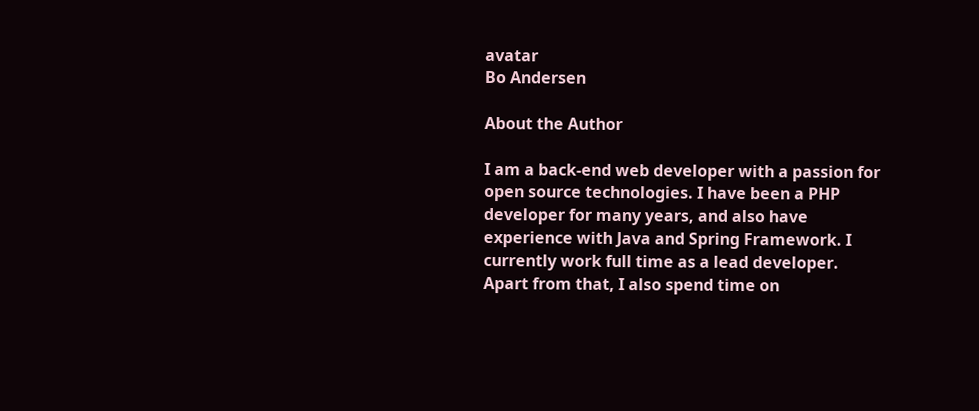avatar
Bo Andersen

About the Author

I am a back-end web developer with a passion for open source technologies. I have been a PHP developer for many years, and also have experience with Java and Spring Framework. I currently work full time as a lead developer. Apart from that, I also spend time on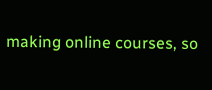making online courses, so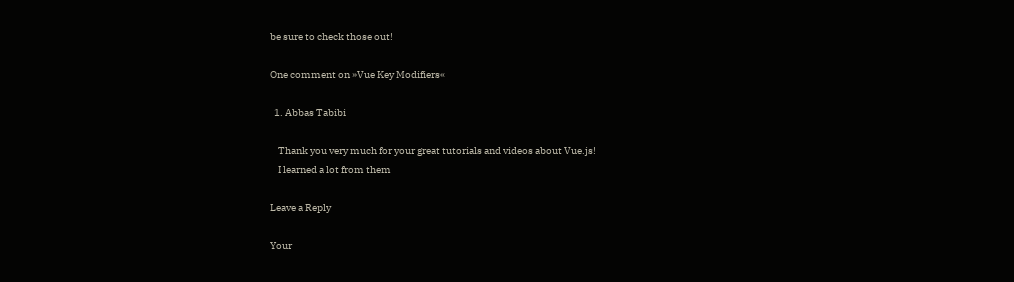be sure to check those out!

One comment on »Vue Key Modifiers«

  1. Abbas Tabibi

    Thank you very much for your great tutorials and videos about Vue.js!
    I learned a lot from them

Leave a Reply

Your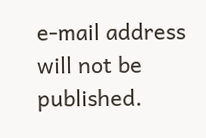e-mail address will not be published.